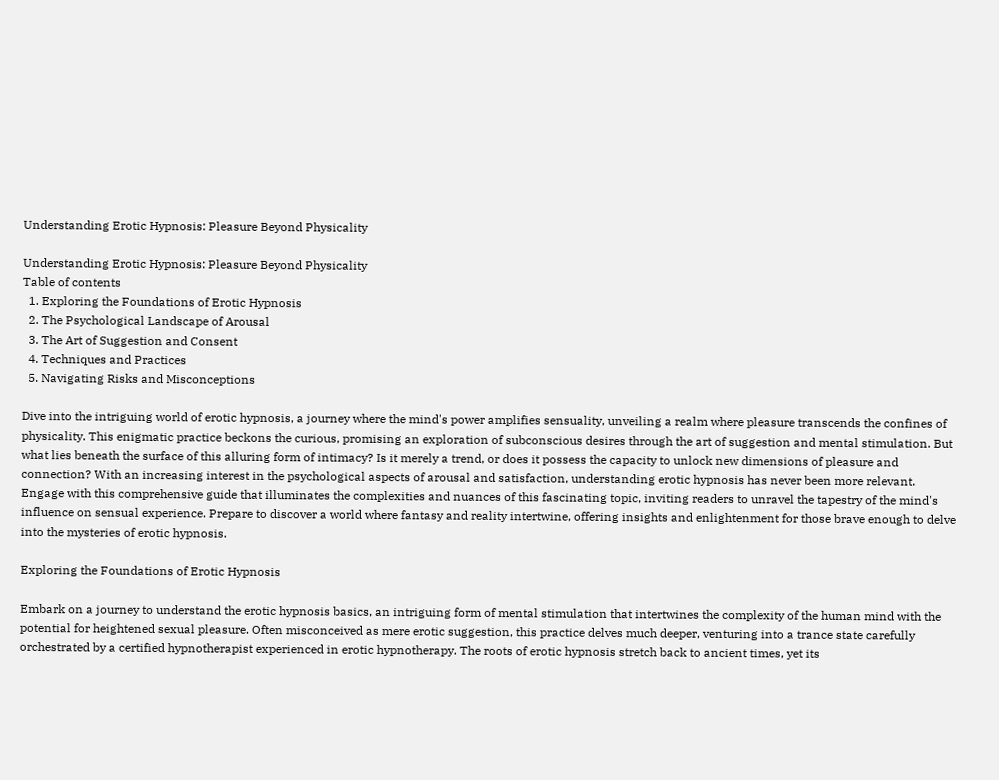Understanding Erotic Hypnosis: Pleasure Beyond Physicality

Understanding Erotic Hypnosis: Pleasure Beyond Physicality
Table of contents
  1. Exploring the Foundations of Erotic Hypnosis
  2. The Psychological Landscape of Arousal
  3. The Art of Suggestion and Consent
  4. Techniques and Practices
  5. Navigating Risks and Misconceptions

Dive into the intriguing world of erotic hypnosis, a journey where the mind's power amplifies sensuality, unveiling a realm where pleasure transcends the confines of physicality. This enigmatic practice beckons the curious, promising an exploration of subconscious desires through the art of suggestion and mental stimulation. But what lies beneath the surface of this alluring form of intimacy? Is it merely a trend, or does it possess the capacity to unlock new dimensions of pleasure and connection? With an increasing interest in the psychological aspects of arousal and satisfaction, understanding erotic hypnosis has never been more relevant. Engage with this comprehensive guide that illuminates the complexities and nuances of this fascinating topic, inviting readers to unravel the tapestry of the mind's influence on sensual experience. Prepare to discover a world where fantasy and reality intertwine, offering insights and enlightenment for those brave enough to delve into the mysteries of erotic hypnosis.

Exploring the Foundations of Erotic Hypnosis

Embark on a journey to understand the erotic hypnosis basics, an intriguing form of mental stimulation that intertwines the complexity of the human mind with the potential for heightened sexual pleasure. Often misconceived as mere erotic suggestion, this practice delves much deeper, venturing into a trance state carefully orchestrated by a certified hypnotherapist experienced in erotic hypnotherapy. The roots of erotic hypnosis stretch back to ancient times, yet its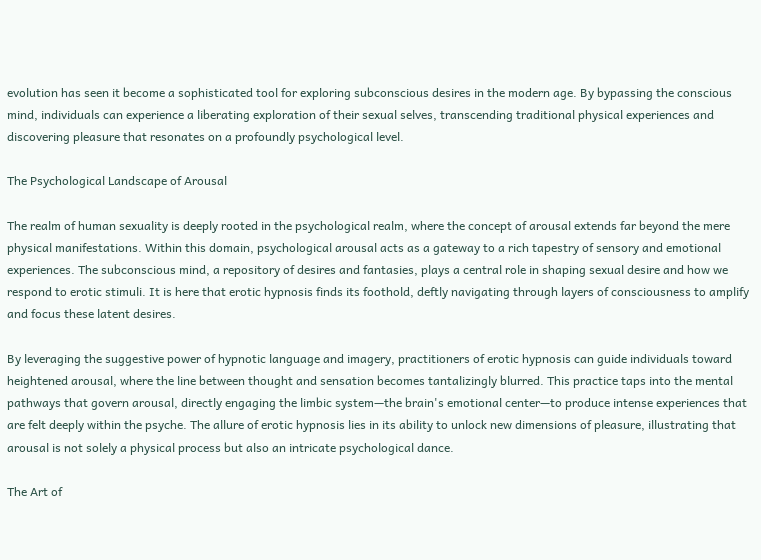evolution has seen it become a sophisticated tool for exploring subconscious desires in the modern age. By bypassing the conscious mind, individuals can experience a liberating exploration of their sexual selves, transcending traditional physical experiences and discovering pleasure that resonates on a profoundly psychological level.

The Psychological Landscape of Arousal

The realm of human sexuality is deeply rooted in the psychological realm, where the concept of arousal extends far beyond the mere physical manifestations. Within this domain, psychological arousal acts as a gateway to a rich tapestry of sensory and emotional experiences. The subconscious mind, a repository of desires and fantasies, plays a central role in shaping sexual desire and how we respond to erotic stimuli. It is here that erotic hypnosis finds its foothold, deftly navigating through layers of consciousness to amplify and focus these latent desires.

By leveraging the suggestive power of hypnotic language and imagery, practitioners of erotic hypnosis can guide individuals toward heightened arousal, where the line between thought and sensation becomes tantalizingly blurred. This practice taps into the mental pathways that govern arousal, directly engaging the limbic system—the brain's emotional center—to produce intense experiences that are felt deeply within the psyche. The allure of erotic hypnosis lies in its ability to unlock new dimensions of pleasure, illustrating that arousal is not solely a physical process but also an intricate psychological dance.

The Art of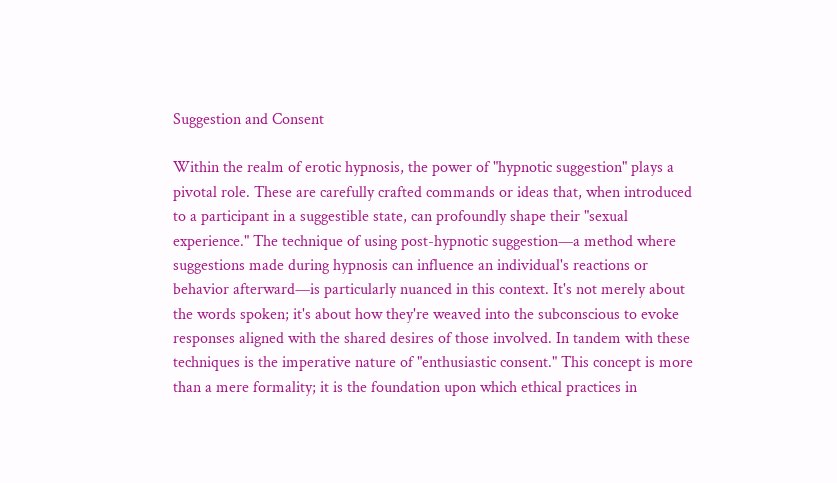Suggestion and Consent

Within the realm of erotic hypnosis, the power of "hypnotic suggestion" plays a pivotal role. These are carefully crafted commands or ideas that, when introduced to a participant in a suggestible state, can profoundly shape their "sexual experience." The technique of using post-hypnotic suggestion—a method where suggestions made during hypnosis can influence an individual's reactions or behavior afterward—is particularly nuanced in this context. It's not merely about the words spoken; it's about how they're weaved into the subconscious to evoke responses aligned with the shared desires of those involved. In tandem with these techniques is the imperative nature of "enthusiastic consent." This concept is more than a mere formality; it is the foundation upon which ethical practices in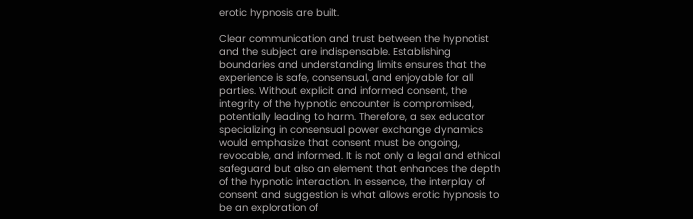erotic hypnosis are built.

Clear communication and trust between the hypnotist and the subject are indispensable. Establishing boundaries and understanding limits ensures that the experience is safe, consensual, and enjoyable for all parties. Without explicit and informed consent, the integrity of the hypnotic encounter is compromised, potentially leading to harm. Therefore, a sex educator specializing in consensual power exchange dynamics would emphasize that consent must be ongoing, revocable, and informed. It is not only a legal and ethical safeguard but also an element that enhances the depth of the hypnotic interaction. In essence, the interplay of consent and suggestion is what allows erotic hypnosis to be an exploration of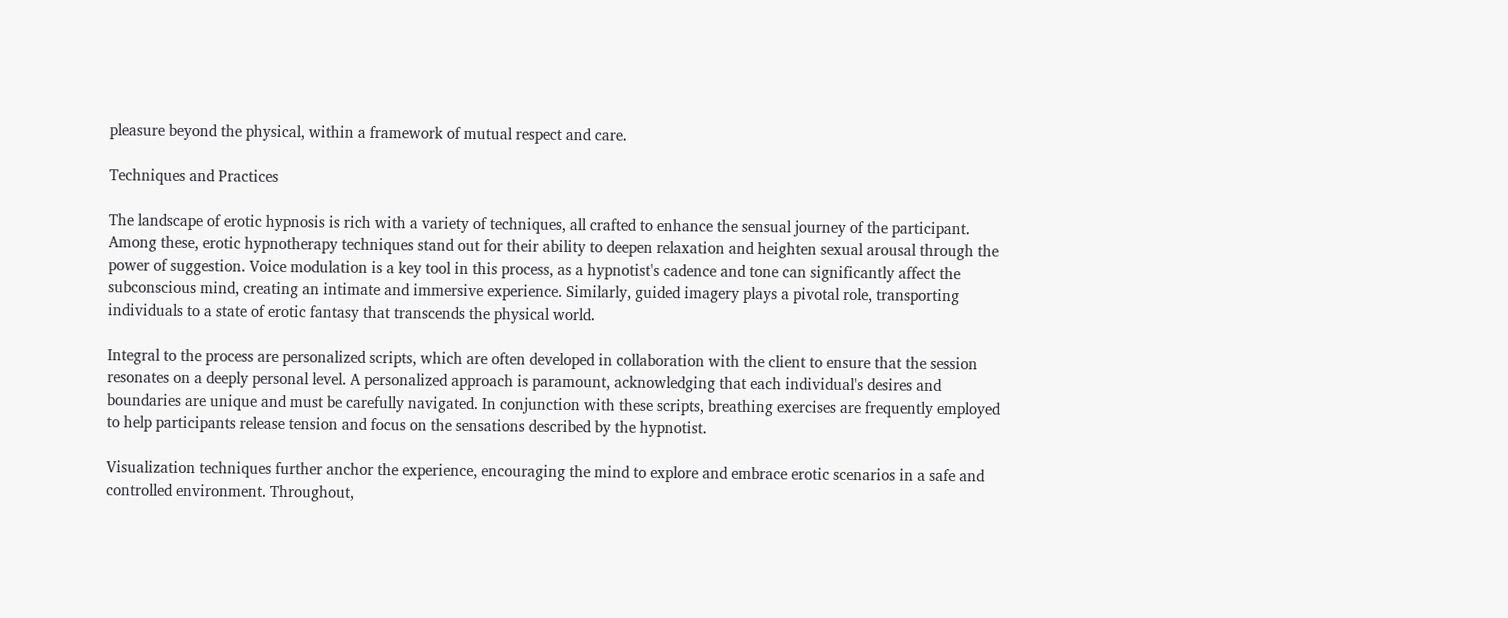pleasure beyond the physical, within a framework of mutual respect and care.

Techniques and Practices

The landscape of erotic hypnosis is rich with a variety of techniques, all crafted to enhance the sensual journey of the participant. Among these, erotic hypnotherapy techniques stand out for their ability to deepen relaxation and heighten sexual arousal through the power of suggestion. Voice modulation is a key tool in this process, as a hypnotist's cadence and tone can significantly affect the subconscious mind, creating an intimate and immersive experience. Similarly, guided imagery plays a pivotal role, transporting individuals to a state of erotic fantasy that transcends the physical world.

Integral to the process are personalized scripts, which are often developed in collaboration with the client to ensure that the session resonates on a deeply personal level. A personalized approach is paramount, acknowledging that each individual's desires and boundaries are unique and must be carefully navigated. In conjunction with these scripts, breathing exercises are frequently employed to help participants release tension and focus on the sensations described by the hypnotist.

Visualization techniques further anchor the experience, encouraging the mind to explore and embrace erotic scenarios in a safe and controlled environment. Throughout,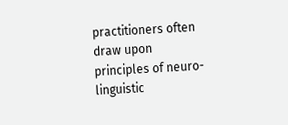practitioners often draw upon principles of neuro-linguistic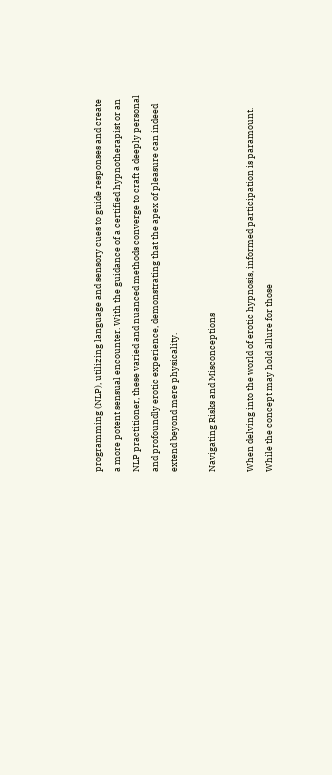programming (NLP), utilizing language and sensory cues to guide responses and create a more potent sensual encounter. With the guidance of a certified hypnotherapist or an NLP practitioner, these varied and nuanced methods converge to craft a deeply personal and profoundly erotic experience, demonstrating that the apex of pleasure can indeed extend beyond mere physicality.

Navigating Risks and Misconceptions

When delving into the world of erotic hypnosis, informed participation is paramount. While the concept may hold allure for those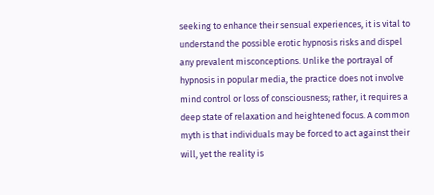seeking to enhance their sensual experiences, it is vital to understand the possible erotic hypnosis risks and dispel any prevalent misconceptions. Unlike the portrayal of hypnosis in popular media, the practice does not involve mind control or loss of consciousness; rather, it requires a deep state of relaxation and heightened focus. A common myth is that individuals may be forced to act against their will, yet the reality is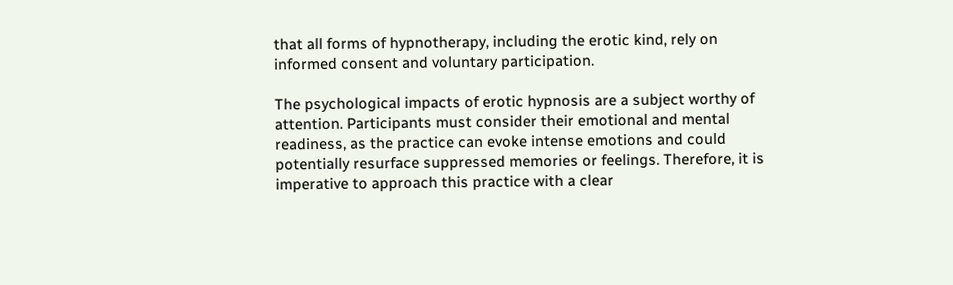that all forms of hypnotherapy, including the erotic kind, rely on informed consent and voluntary participation.

The psychological impacts of erotic hypnosis are a subject worthy of attention. Participants must consider their emotional and mental readiness, as the practice can evoke intense emotions and could potentially resurface suppressed memories or feelings. Therefore, it is imperative to approach this practice with a clear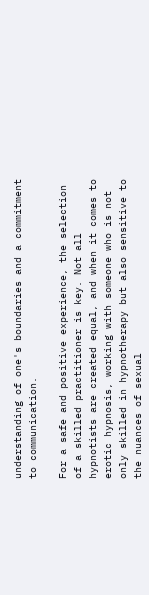understanding of one's boundaries and a commitment to communication.

For a safe and positive experience, the selection of a skilled practitioner is key. Not all hypnotists are created equal, and when it comes to erotic hypnosis, working with someone who is not only skilled in hypnotherapy but also sensitive to the nuances of sexual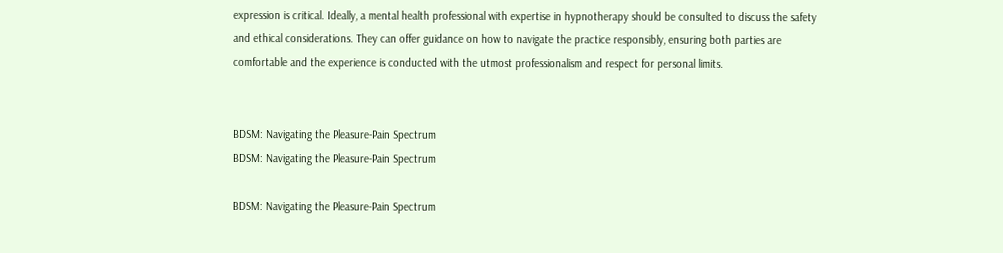expression is critical. Ideally, a mental health professional with expertise in hypnotherapy should be consulted to discuss the safety and ethical considerations. They can offer guidance on how to navigate the practice responsibly, ensuring both parties are comfortable and the experience is conducted with the utmost professionalism and respect for personal limits.


BDSM: Navigating the Pleasure-Pain Spectrum
BDSM: Navigating the Pleasure-Pain Spectrum

BDSM: Navigating the Pleasure-Pain Spectrum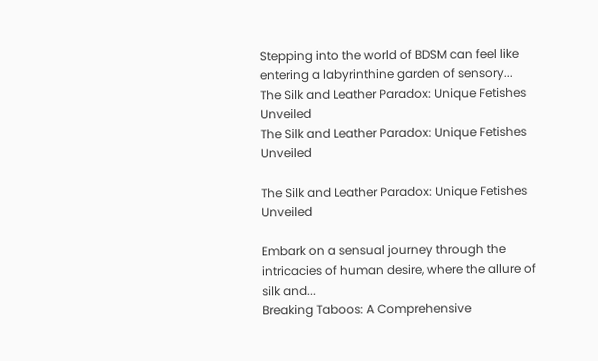Stepping into the world of BDSM can feel like entering a labyrinthine garden of sensory...
The Silk and Leather Paradox: Unique Fetishes Unveiled
The Silk and Leather Paradox: Unique Fetishes Unveiled

The Silk and Leather Paradox: Unique Fetishes Unveiled

Embark on a sensual journey through the intricacies of human desire, where the allure of silk and...
Breaking Taboos: A Comprehensive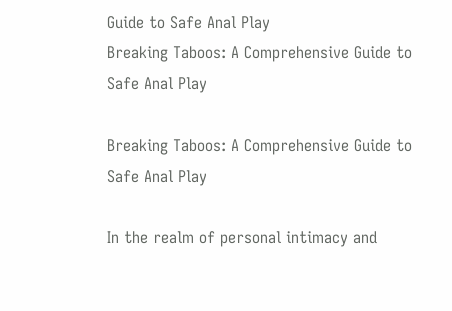Guide to Safe Anal Play
Breaking Taboos: A Comprehensive Guide to Safe Anal Play

Breaking Taboos: A Comprehensive Guide to Safe Anal Play

In the realm of personal intimacy and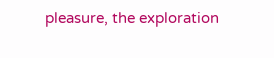pleasure, the exploration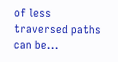of less traversed paths can be...